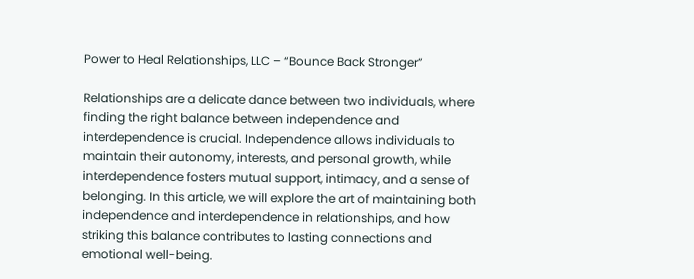Power to Heal Relationships, LLC – “Bounce Back Stronger”

Relationships are a delicate dance between two individuals, where finding the right balance between independence and interdependence is crucial. Independence allows individuals to maintain their autonomy, interests, and personal growth, while interdependence fosters mutual support, intimacy, and a sense of belonging. In this article, we will explore the art of maintaining both independence and interdependence in relationships, and how striking this balance contributes to lasting connections and emotional well-being.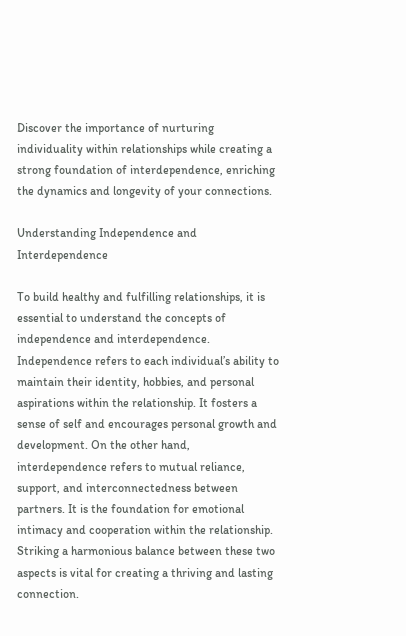Discover the importance of nurturing individuality within relationships while creating a strong foundation of interdependence, enriching the dynamics and longevity of your connections.

Understanding Independence and Interdependence

To build healthy and fulfilling relationships, it is essential to understand the concepts of independence and interdependence. Independence refers to each individual’s ability to maintain their identity, hobbies, and personal aspirations within the relationship. It fosters a sense of self and encourages personal growth and development. On the other hand, interdependence refers to mutual reliance, support, and interconnectedness between partners. It is the foundation for emotional intimacy and cooperation within the relationship. Striking a harmonious balance between these two aspects is vital for creating a thriving and lasting connection.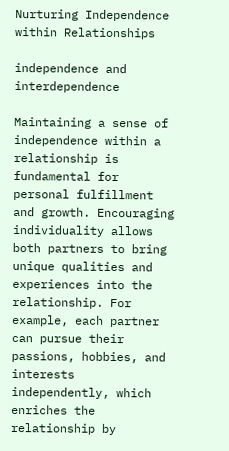Nurturing Independence within Relationships

independence and interdependence

Maintaining a sense of independence within a relationship is fundamental for personal fulfillment and growth. Encouraging individuality allows both partners to bring unique qualities and experiences into the relationship. For example, each partner can pursue their passions, hobbies, and interests independently, which enriches the relationship by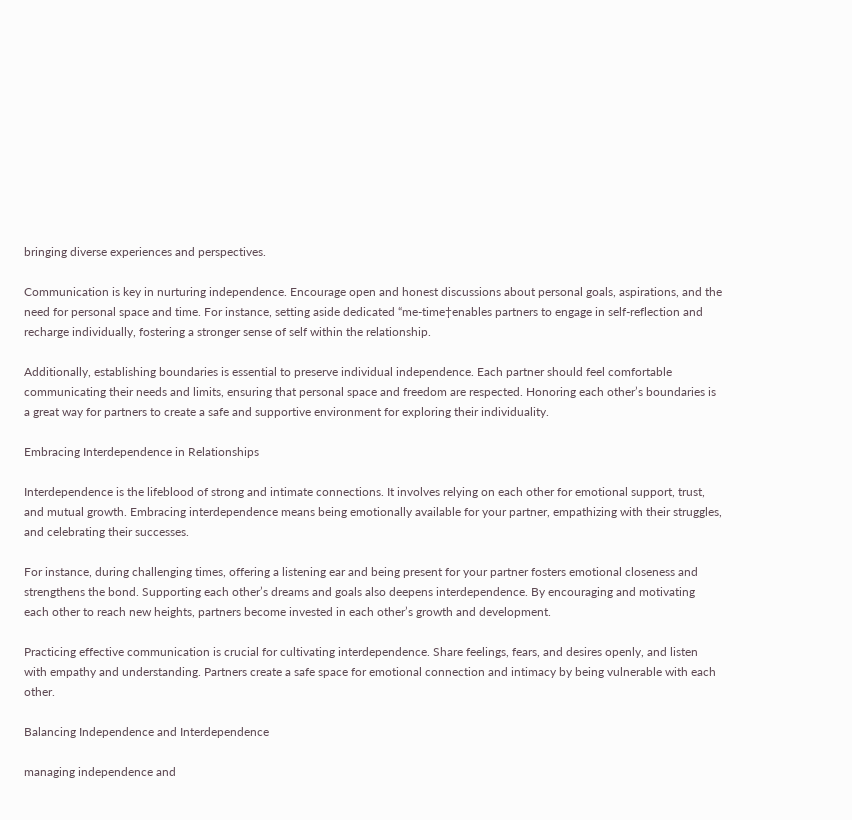bringing diverse experiences and perspectives.

Communication is key in nurturing independence. Encourage open and honest discussions about personal goals, aspirations, and the need for personal space and time. For instance, setting aside dedicated “me-time†enables partners to engage in self-reflection and recharge individually, fostering a stronger sense of self within the relationship.

Additionally, establishing boundaries is essential to preserve individual independence. Each partner should feel comfortable communicating their needs and limits, ensuring that personal space and freedom are respected. Honoring each other’s boundaries is a great way for partners to create a safe and supportive environment for exploring their individuality.

Embracing Interdependence in Relationships

Interdependence is the lifeblood of strong and intimate connections. It involves relying on each other for emotional support, trust, and mutual growth. Embracing interdependence means being emotionally available for your partner, empathizing with their struggles, and celebrating their successes.

For instance, during challenging times, offering a listening ear and being present for your partner fosters emotional closeness and strengthens the bond. Supporting each other’s dreams and goals also deepens interdependence. By encouraging and motivating each other to reach new heights, partners become invested in each other’s growth and development.

Practicing effective communication is crucial for cultivating interdependence. Share feelings, fears, and desires openly, and listen with empathy and understanding. Partners create a safe space for emotional connection and intimacy by being vulnerable with each other.

Balancing Independence and Interdependence

managing independence and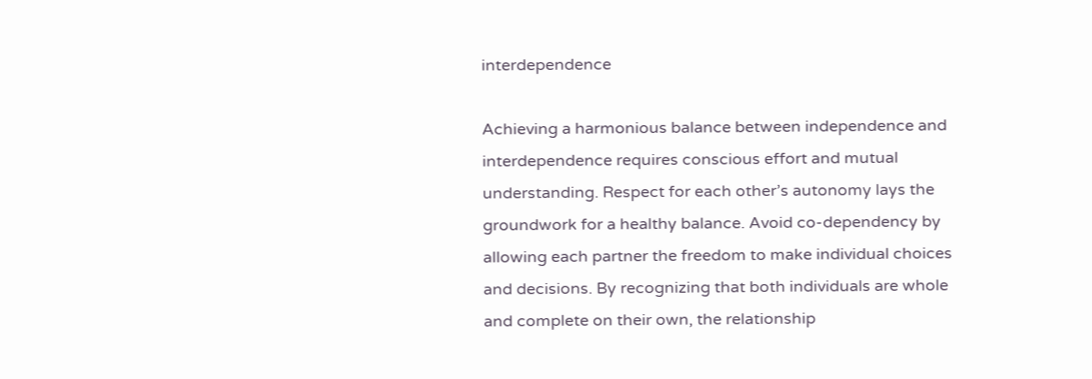interdependence

Achieving a harmonious balance between independence and interdependence requires conscious effort and mutual understanding. Respect for each other’s autonomy lays the groundwork for a healthy balance. Avoid co-dependency by allowing each partner the freedom to make individual choices and decisions. By recognizing that both individuals are whole and complete on their own, the relationship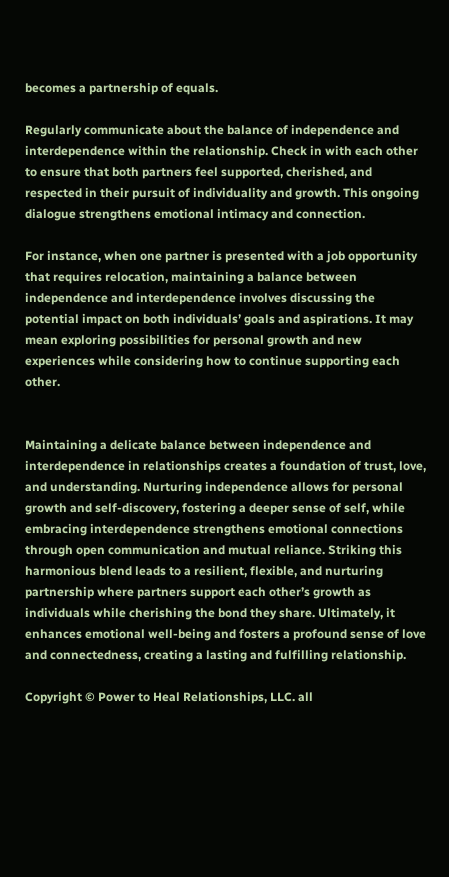becomes a partnership of equals.

Regularly communicate about the balance of independence and interdependence within the relationship. Check in with each other to ensure that both partners feel supported, cherished, and respected in their pursuit of individuality and growth. This ongoing dialogue strengthens emotional intimacy and connection.

For instance, when one partner is presented with a job opportunity that requires relocation, maintaining a balance between independence and interdependence involves discussing the potential impact on both individuals’ goals and aspirations. It may mean exploring possibilities for personal growth and new experiences while considering how to continue supporting each other.


Maintaining a delicate balance between independence and interdependence in relationships creates a foundation of trust, love, and understanding. Nurturing independence allows for personal growth and self-discovery, fostering a deeper sense of self, while embracing interdependence strengthens emotional connections through open communication and mutual reliance. Striking this harmonious blend leads to a resilient, flexible, and nurturing partnership where partners support each other’s growth as individuals while cherishing the bond they share. Ultimately, it enhances emotional well-being and fosters a profound sense of love and connectedness, creating a lasting and fulfilling relationship.

Copyright © Power to Heal Relationships, LLC. all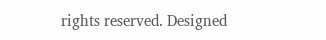rights reserved. Designed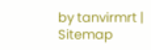by tanvirmrt | Sitemap